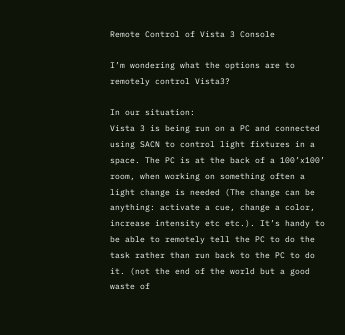Remote Control of Vista 3 Console

I’m wondering what the options are to remotely control Vista3?

In our situation:
Vista 3 is being run on a PC and connected using SACN to control light fixtures in a space. The PC is at the back of a 100’x100’ room, when working on something often a light change is needed (The change can be anything: activate a cue, change a color, increase intensity etc etc.). It’s handy to be able to remotely tell the PC to do the task rather than run back to the PC to do it. (not the end of the world but a good waste of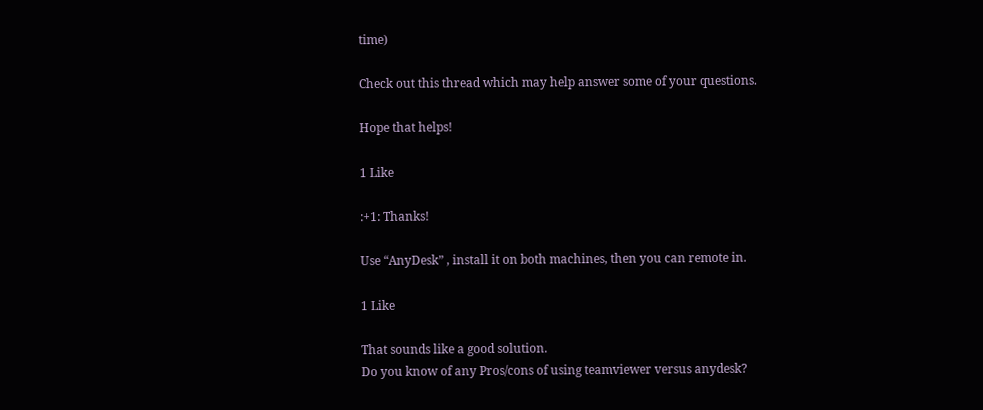time)

Check out this thread which may help answer some of your questions.

Hope that helps!

1 Like

:+1: Thanks!

Use “AnyDesk” , install it on both machines, then you can remote in.

1 Like

That sounds like a good solution.
Do you know of any Pros/cons of using teamviewer versus anydesk?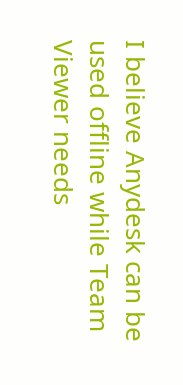I believe Anydesk can be used offline while Team Viewer needs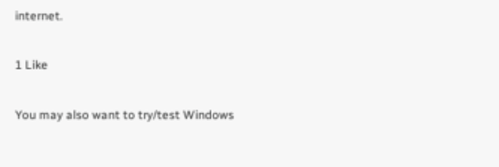internet.

1 Like

You may also want to try/test Windows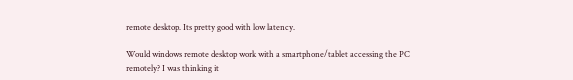remote desktop. Its pretty good with low latency.

Would windows remote desktop work with a smartphone/tablet accessing the PC remotely? I was thinking it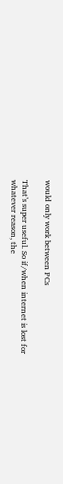would only work between PCs

That’s super useful. So if/when internet is lost for whatever reason, the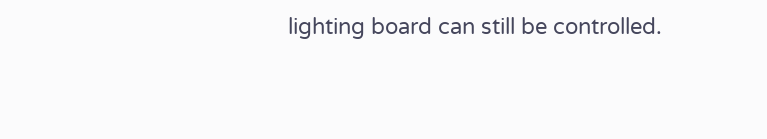lighting board can still be controlled.